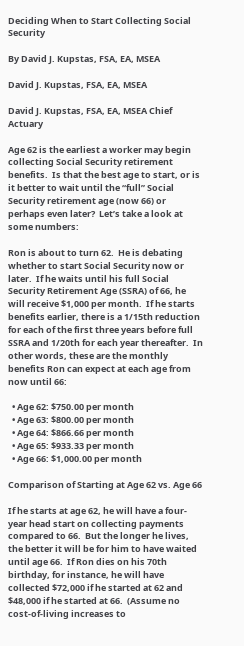Deciding When to Start Collecting Social Security

By David J. Kupstas, FSA, EA, MSEA

David J. Kupstas, FSA, EA, MSEA

David J. Kupstas, FSA, EA, MSEA Chief Actuary

Age 62 is the earliest a worker may begin collecting Social Security retirement benefits.  Is that the best age to start, or is it better to wait until the “full” Social Security retirement age (now 66) or perhaps even later?  Let’s take a look at some numbers:

Ron is about to turn 62.  He is debating whether to start Social Security now or later.  If he waits until his full Social Security Retirement Age (SSRA) of 66, he will receive $1,000 per month.  If he starts benefits earlier, there is a 1/15th reduction for each of the first three years before full SSRA and 1/20th for each year thereafter.  In other words, these are the monthly benefits Ron can expect at each age from now until 66:

  • Age 62: $750.00 per month
  • Age 63: $800.00 per month
  • Age 64: $866.66 per month
  • Age 65: $933.33 per month
  • Age 66: $1,000.00 per month

Comparison of Starting at Age 62 vs. Age 66

If he starts at age 62, he will have a four-year head start on collecting payments compared to 66.  But the longer he lives, the better it will be for him to have waited until age 66.  If Ron dies on his 70th birthday, for instance, he will have collected $72,000 if he started at 62 and $48,000 if he started at 66.  (Assume no cost-of-living increases to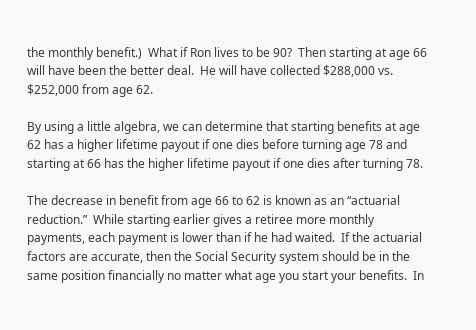the monthly benefit.)  What if Ron lives to be 90?  Then starting at age 66 will have been the better deal.  He will have collected $288,000 vs. $252,000 from age 62.

By using a little algebra, we can determine that starting benefits at age 62 has a higher lifetime payout if one dies before turning age 78 and starting at 66 has the higher lifetime payout if one dies after turning 78.

The decrease in benefit from age 66 to 62 is known as an “actuarial reduction.”  While starting earlier gives a retiree more monthly payments, each payment is lower than if he had waited.  If the actuarial factors are accurate, then the Social Security system should be in the same position financially no matter what age you start your benefits.  In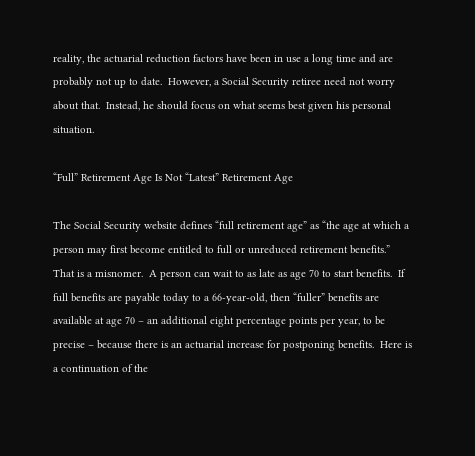reality, the actuarial reduction factors have been in use a long time and are probably not up to date.  However, a Social Security retiree need not worry about that.  Instead, he should focus on what seems best given his personal situation.

“Full” Retirement Age Is Not “Latest” Retirement Age

The Social Security website defines “full retirement age” as “the age at which a person may first become entitled to full or unreduced retirement benefits.”  That is a misnomer.  A person can wait to as late as age 70 to start benefits.  If full benefits are payable today to a 66-year-old, then “fuller” benefits are available at age 70 – an additional eight percentage points per year, to be precise – because there is an actuarial increase for postponing benefits.  Here is a continuation of the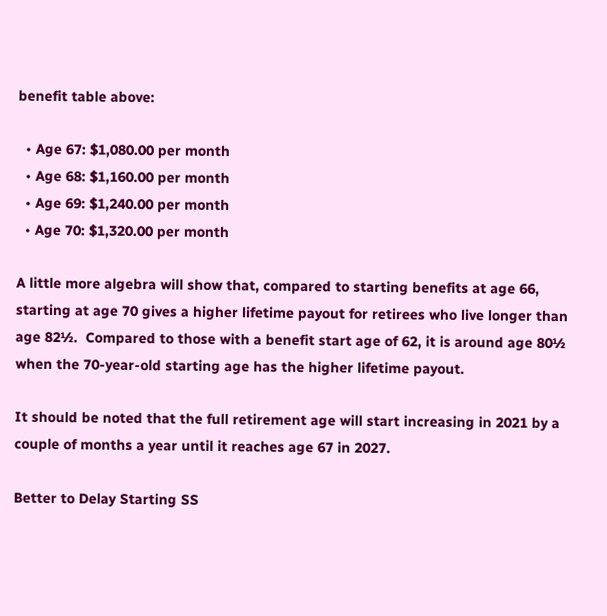benefit table above:

  • Age 67: $1,080.00 per month
  • Age 68: $1,160.00 per month
  • Age 69: $1,240.00 per month
  • Age 70: $1,320.00 per month

A little more algebra will show that, compared to starting benefits at age 66, starting at age 70 gives a higher lifetime payout for retirees who live longer than age 82½.  Compared to those with a benefit start age of 62, it is around age 80½ when the 70-year-old starting age has the higher lifetime payout.

It should be noted that the full retirement age will start increasing in 2021 by a couple of months a year until it reaches age 67 in 2027.

Better to Delay Starting SS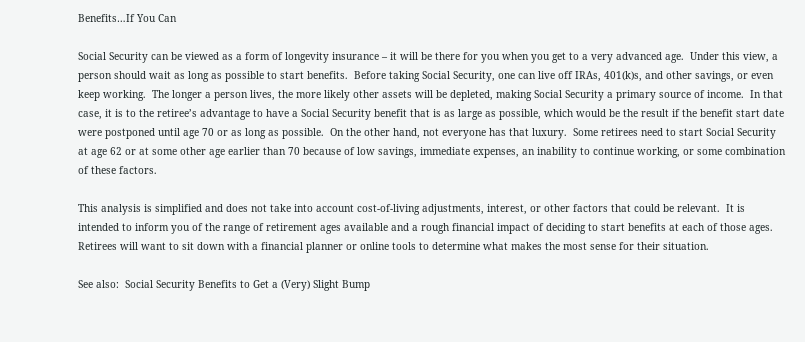Benefits…If You Can

Social Security can be viewed as a form of longevity insurance – it will be there for you when you get to a very advanced age.  Under this view, a person should wait as long as possible to start benefits.  Before taking Social Security, one can live off IRAs, 401(k)s, and other savings, or even keep working.  The longer a person lives, the more likely other assets will be depleted, making Social Security a primary source of income.  In that case, it is to the retiree’s advantage to have a Social Security benefit that is as large as possible, which would be the result if the benefit start date were postponed until age 70 or as long as possible.  On the other hand, not everyone has that luxury.  Some retirees need to start Social Security at age 62 or at some other age earlier than 70 because of low savings, immediate expenses, an inability to continue working, or some combination of these factors.

This analysis is simplified and does not take into account cost-of-living adjustments, interest, or other factors that could be relevant.  It is intended to inform you of the range of retirement ages available and a rough financial impact of deciding to start benefits at each of those ages.  Retirees will want to sit down with a financial planner or online tools to determine what makes the most sense for their situation.

See also:  Social Security Benefits to Get a (Very) Slight Bump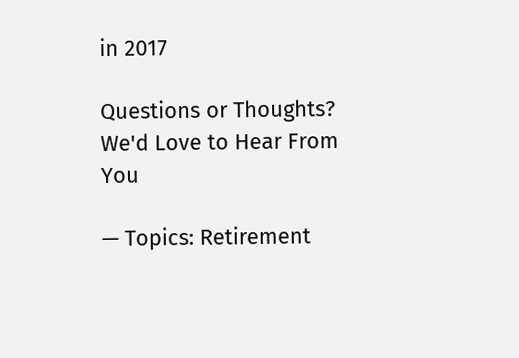in 2017

Questions or Thoughts? We'd Love to Hear From You

— Topics: Retirement